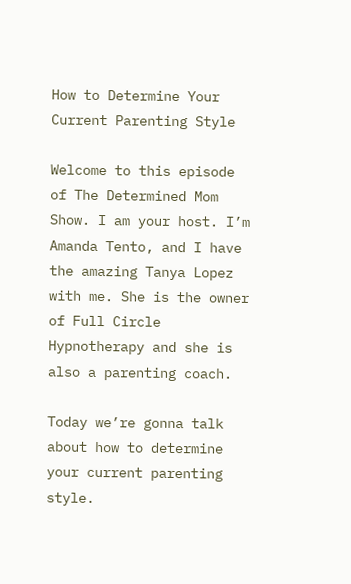How to Determine Your Current Parenting Style

Welcome to this episode of The Determined Mom Show. I am your host. I’m Amanda Tento, and I have the amazing Tanya Lopez with me. She is the owner of Full Circle Hypnotherapy and she is also a parenting coach.

Today we’re gonna talk about how to determine your current parenting style.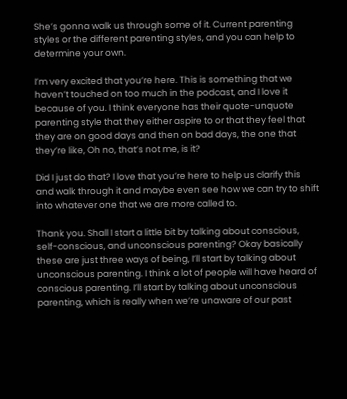She’s gonna walk us through some of it. Current parenting styles or the different parenting styles, and you can help to determine your own.

I’m very excited that you’re here. This is something that we haven’t touched on too much in the podcast, and I love it because of you. I think everyone has their quote-unquote parenting style that they either aspire to or that they feel that they are on good days and then on bad days, the one that they’re like, Oh no, that’s not me, is it?

Did I just do that? I love that you’re here to help us clarify this and walk through it and maybe even see how we can try to shift into whatever one that we are more called to.

Thank you. Shall I start a little bit by talking about conscious, self-conscious, and unconscious parenting? Okay basically these are just three ways of being, I’ll start by talking about unconscious parenting. I think a lot of people will have heard of conscious parenting. I’ll start by talking about unconscious parenting, which is really when we’re unaware of our past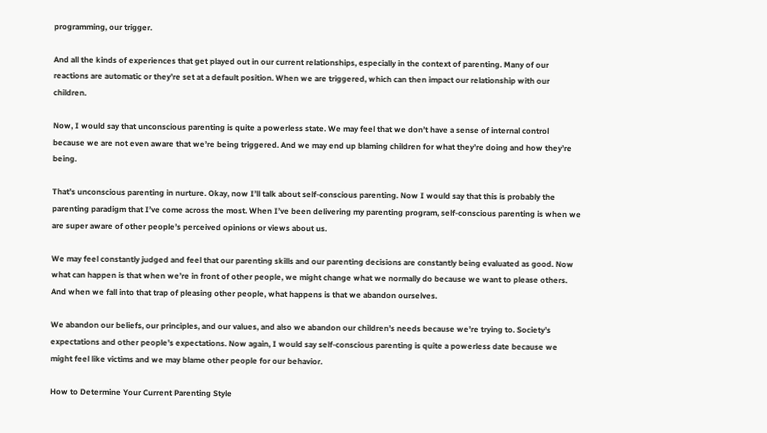programming, our trigger.

And all the kinds of experiences that get played out in our current relationships, especially in the context of parenting. Many of our reactions are automatic or they’re set at a default position. When we are triggered, which can then impact our relationship with our children.

Now, I would say that unconscious parenting is quite a powerless state. We may feel that we don’t have a sense of internal control because we are not even aware that we’re being triggered. And we may end up blaming children for what they’re doing and how they’re being.

That’s unconscious parenting in nurture. Okay, now I’ll talk about self-conscious parenting. Now I would say that this is probably the parenting paradigm that I’ve come across the most. When I’ve been delivering my parenting program, self-conscious parenting is when we are super aware of other people’s perceived opinions or views about us.

We may feel constantly judged and feel that our parenting skills and our parenting decisions are constantly being evaluated as good. Now what can happen is that when we’re in front of other people, we might change what we normally do because we want to please others. And when we fall into that trap of pleasing other people, what happens is that we abandon ourselves.

We abandon our beliefs, our principles, and our values, and also we abandon our children’s needs because we’re trying to. Society’s expectations and other people’s expectations. Now again, I would say self-conscious parenting is quite a powerless date because we might feel like victims and we may blame other people for our behavior.

How to Determine Your Current Parenting Style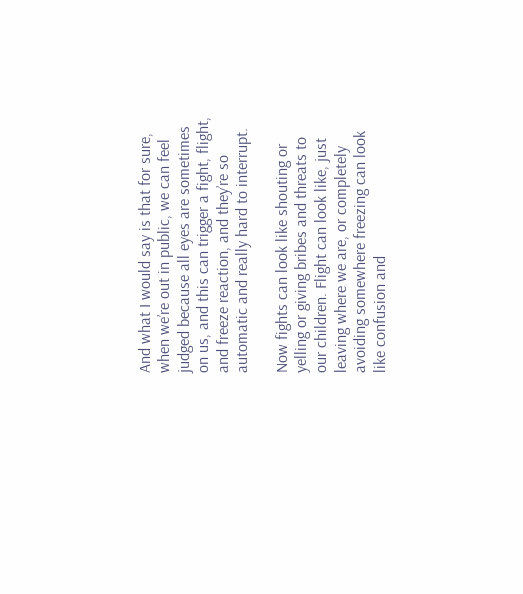And what I would say is that for sure, when we’re out in public, we can feel judged because all eyes are sometimes on us, and this can trigger a fight, flight, and freeze reaction, and they’re so automatic and really hard to interrupt.

Now fights can look like shouting or yelling or giving bribes and threats to our children. Flight can look like, just leaving where we are, or completely avoiding somewhere freezing can look like confusion and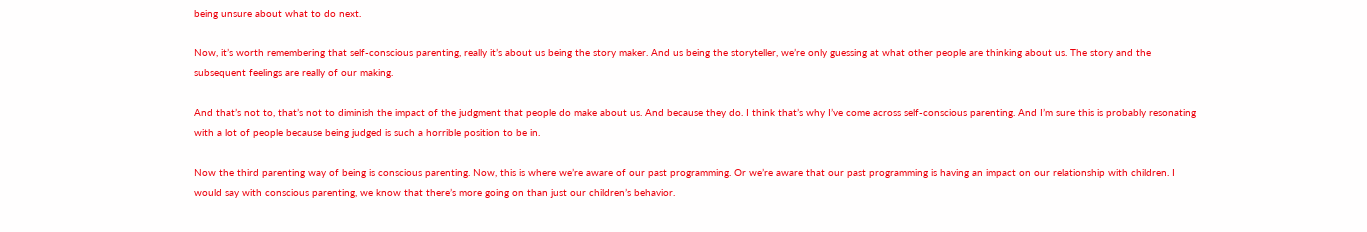being unsure about what to do next.

Now, it’s worth remembering that self-conscious parenting, really it’s about us being the story maker. And us being the storyteller, we’re only guessing at what other people are thinking about us. The story and the subsequent feelings are really of our making.

And that’s not to, that’s not to diminish the impact of the judgment that people do make about us. And because they do. I think that’s why I’ve come across self-conscious parenting. And I’m sure this is probably resonating with a lot of people because being judged is such a horrible position to be in.

Now the third parenting way of being is conscious parenting. Now, this is where we’re aware of our past programming. Or we’re aware that our past programming is having an impact on our relationship with children. I would say with conscious parenting, we know that there’s more going on than just our children’s behavior.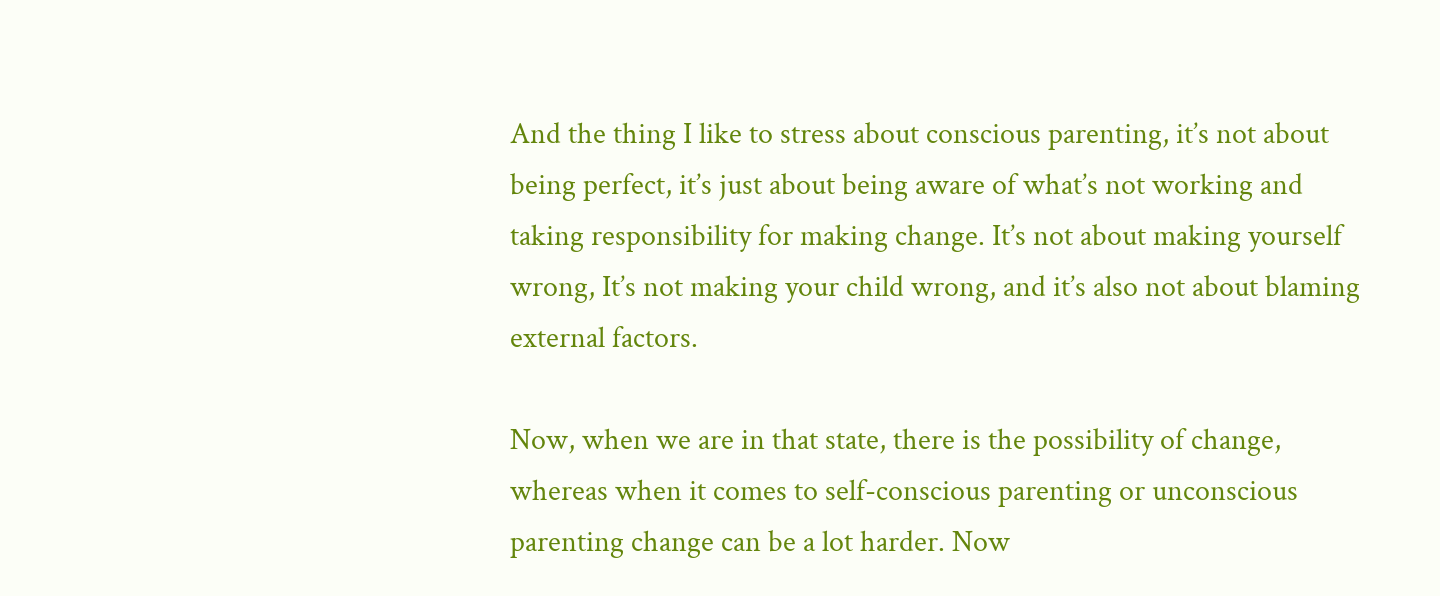And the thing I like to stress about conscious parenting, it’s not about being perfect, it’s just about being aware of what’s not working and taking responsibility for making change. It’s not about making yourself wrong, It’s not making your child wrong, and it’s also not about blaming external factors.

Now, when we are in that state, there is the possibility of change, whereas when it comes to self-conscious parenting or unconscious parenting change can be a lot harder. Now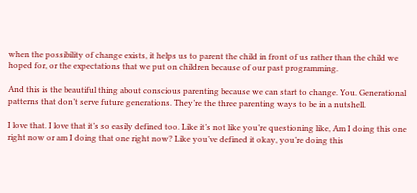when the possibility of change exists, it helps us to parent the child in front of us rather than the child we hoped for, or the expectations that we put on children because of our past programming.

And this is the beautiful thing about conscious parenting because we can start to change. You. Generational patterns that don’t serve future generations. They’re the three parenting ways to be in a nutshell.

I love that. I love that it’s so easily defined too. Like it’s not like you’re questioning like, Am I doing this one right now or am I doing that one right now? Like you’ve defined it okay, you’re doing this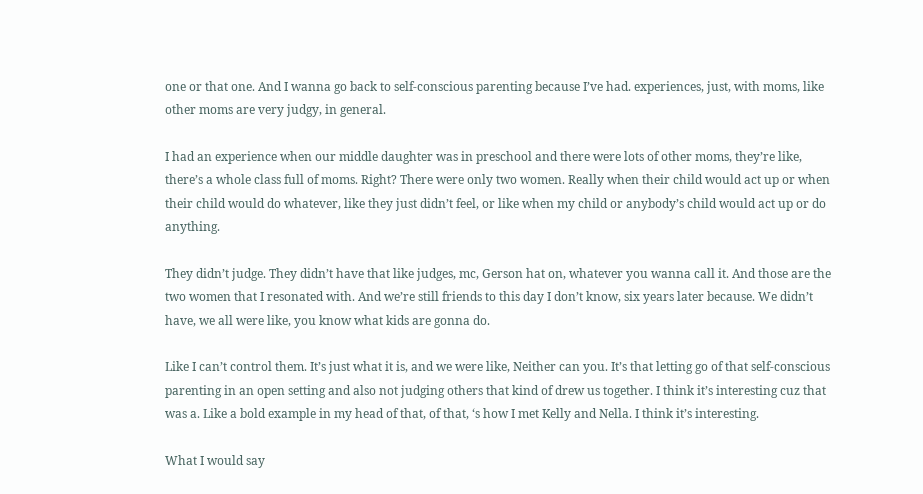one or that one. And I wanna go back to self-conscious parenting because I’ve had. experiences, just, with moms, like other moms are very judgy, in general.

I had an experience when our middle daughter was in preschool and there were lots of other moms, they’re like, there’s a whole class full of moms. Right? There were only two women. Really when their child would act up or when their child would do whatever, like they just didn’t feel, or like when my child or anybody’s child would act up or do anything.

They didn’t judge. They didn’t have that like judges, mc, Gerson hat on, whatever you wanna call it. And those are the two women that I resonated with. And we’re still friends to this day I don’t know, six years later because. We didn’t have, we all were like, you know what kids are gonna do.

Like I can’t control them. It’s just what it is, and we were like, Neither can you. It’s that letting go of that self-conscious parenting in an open setting and also not judging others that kind of drew us together. I think it’s interesting cuz that was a. Like a bold example in my head of that, of that, ‘s how I met Kelly and Nella. I think it’s interesting.

What I would say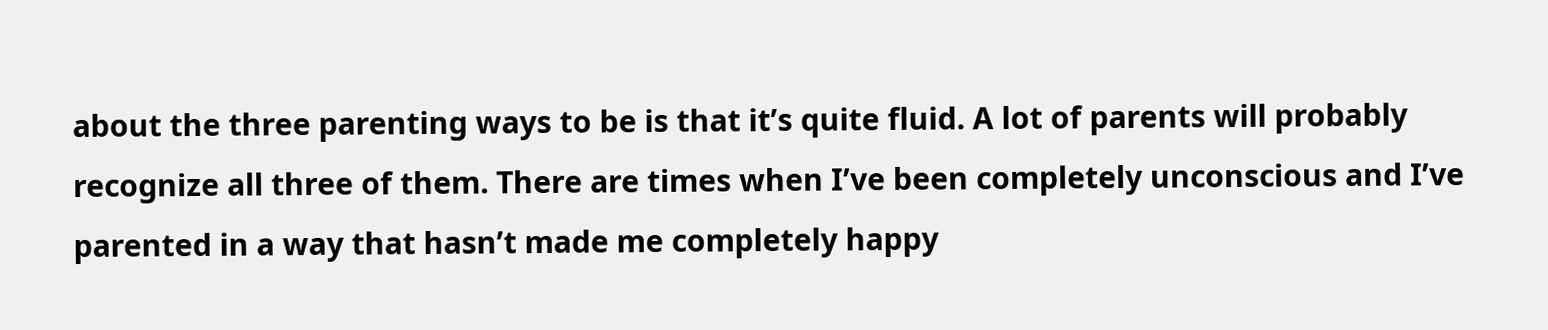about the three parenting ways to be is that it’s quite fluid. A lot of parents will probably recognize all three of them. There are times when I’ve been completely unconscious and I’ve parented in a way that hasn’t made me completely happy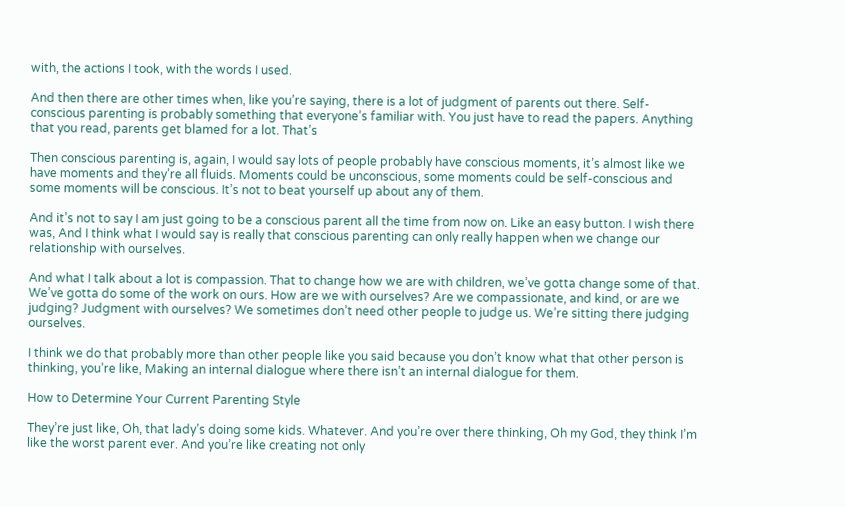with, the actions I took, with the words I used.

And then there are other times when, like you’re saying, there is a lot of judgment of parents out there. Self-conscious parenting is probably something that everyone’s familiar with. You just have to read the papers. Anything that you read, parents get blamed for a lot. That’s

Then conscious parenting is, again, I would say lots of people probably have conscious moments, it’s almost like we have moments and they’re all fluids. Moments could be unconscious, some moments could be self-conscious and some moments will be conscious. It’s not to beat yourself up about any of them.

And it’s not to say I am just going to be a conscious parent all the time from now on. Like an easy button. I wish there was, And I think what I would say is really that conscious parenting can only really happen when we change our relationship with ourselves.

And what I talk about a lot is compassion. That to change how we are with children, we’ve gotta change some of that. We’ve gotta do some of the work on ours. How are we with ourselves? Are we compassionate, and kind, or are we judging? Judgment with ourselves? We sometimes don’t need other people to judge us. We’re sitting there judging ourselves.

I think we do that probably more than other people like you said because you don’t know what that other person is thinking, you’re like, Making an internal dialogue where there isn’t an internal dialogue for them.

How to Determine Your Current Parenting Style

They’re just like, Oh, that lady’s doing some kids. Whatever. And you’re over there thinking, Oh my God, they think I’m like the worst parent ever. And you’re like creating not only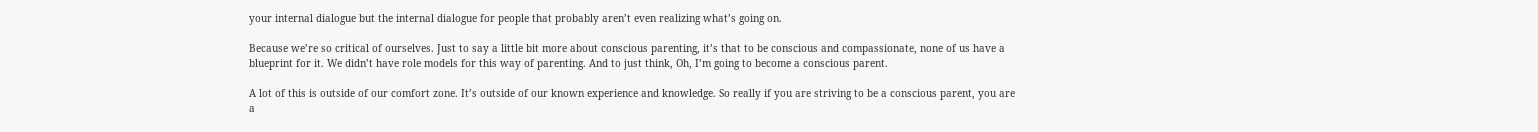your internal dialogue but the internal dialogue for people that probably aren’t even realizing what’s going on.

Because we’re so critical of ourselves. Just to say a little bit more about conscious parenting, it’s that to be conscious and compassionate, none of us have a blueprint for it. We didn’t have role models for this way of parenting. And to just think, Oh, I’m going to become a conscious parent.

A lot of this is outside of our comfort zone. It’s outside of our known experience and knowledge. So really if you are striving to be a conscious parent, you are a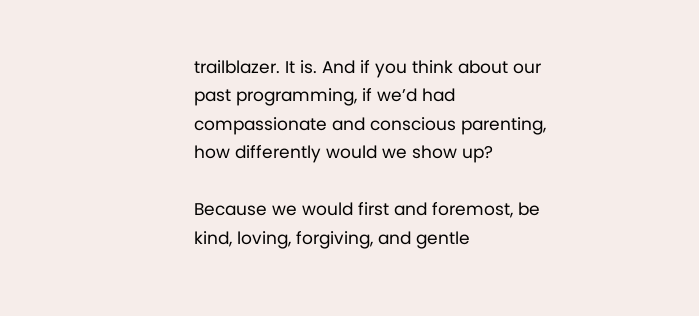trailblazer. It is. And if you think about our past programming, if we’d had compassionate and conscious parenting, how differently would we show up?

Because we would first and foremost, be kind, loving, forgiving, and gentle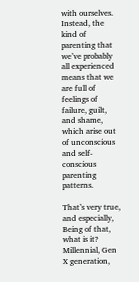with ourselves. Instead, the kind of parenting that we’ve probably all experienced means that we are full of feelings of failure, guilt, and shame, which arise out of unconscious and self-conscious parenting patterns.

That’s very true, and especially, Being of that, what is it? Millennial, Gen X generation,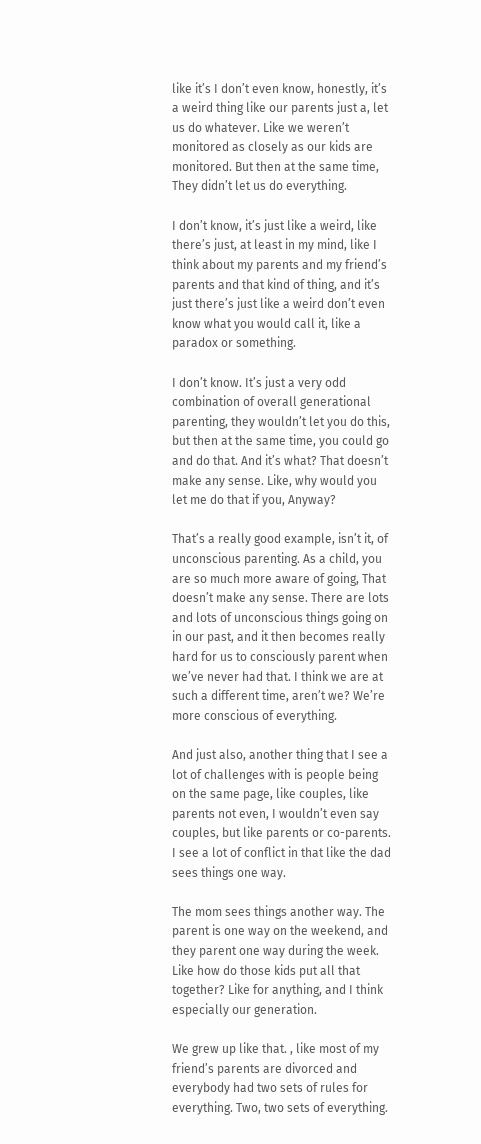like it’s I don’t even know, honestly, it’s a weird thing like our parents just a, let us do whatever. Like we weren’t monitored as closely as our kids are monitored. But then at the same time, They didn’t let us do everything.

I don’t know, it’s just like a weird, like there’s just, at least in my mind, like I think about my parents and my friend’s parents and that kind of thing, and it’s just there’s just like a weird don’t even know what you would call it, like a paradox or something.

I don’t know. It’s just a very odd combination of overall generational parenting, they wouldn’t let you do this, but then at the same time, you could go and do that. And it’s what? That doesn’t make any sense. Like, why would you let me do that if you, Anyway?

That’s a really good example, isn’t it, of unconscious parenting. As a child, you are so much more aware of going, That doesn’t make any sense. There are lots and lots of unconscious things going on in our past, and it then becomes really hard for us to consciously parent when we’ve never had that. I think we are at such a different time, aren’t we? We’re more conscious of everything.

And just also, another thing that I see a lot of challenges with is people being on the same page, like couples, like parents not even, I wouldn’t even say couples, but like parents or co-parents. I see a lot of conflict in that like the dad sees things one way.

The mom sees things another way. The parent is one way on the weekend, and they parent one way during the week. Like how do those kids put all that together? Like for anything, and I think especially our generation.

We grew up like that. , like most of my friend’s parents are divorced and everybody had two sets of rules for everything. Two, two sets of everything.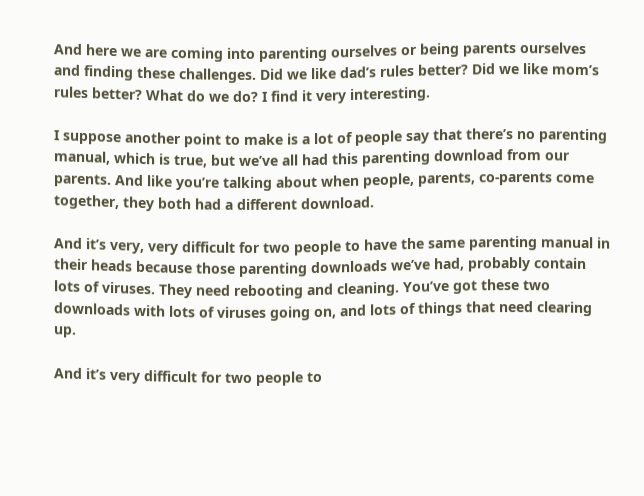And here we are coming into parenting ourselves or being parents ourselves and finding these challenges. Did we like dad’s rules better? Did we like mom’s rules better? What do we do? I find it very interesting.

I suppose another point to make is a lot of people say that there’s no parenting manual, which is true, but we’ve all had this parenting download from our parents. And like you’re talking about when people, parents, co-parents come together, they both had a different download.

And it’s very, very difficult for two people to have the same parenting manual in their heads because those parenting downloads we’ve had, probably contain lots of viruses. They need rebooting and cleaning. You’ve got these two downloads with lots of viruses going on, and lots of things that need clearing up.

And it’s very difficult for two people to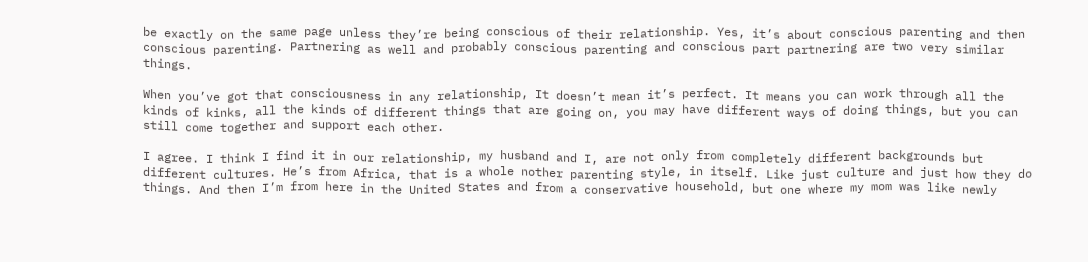be exactly on the same page unless they’re being conscious of their relationship. Yes, it’s about conscious parenting and then conscious parenting. Partnering as well and probably conscious parenting and conscious part partnering are two very similar things.

When you’ve got that consciousness in any relationship, It doesn’t mean it’s perfect. It means you can work through all the kinds of kinks, all the kinds of different things that are going on, you may have different ways of doing things, but you can still come together and support each other.

I agree. I think I find it in our relationship, my husband and I, are not only from completely different backgrounds but different cultures. He’s from Africa, that is a whole nother parenting style, in itself. Like just culture and just how they do things. And then I’m from here in the United States and from a conservative household, but one where my mom was like newly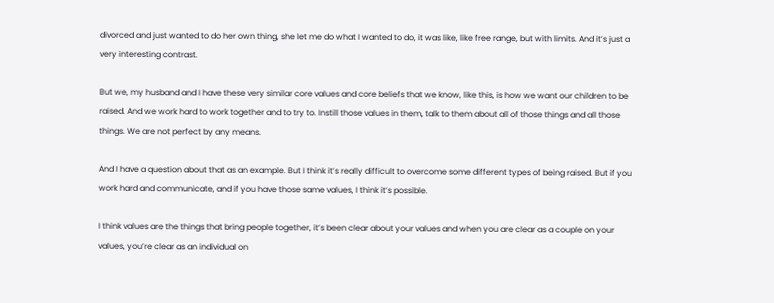divorced and just wanted to do her own thing, she let me do what I wanted to do, it was like, like free range, but with limits. And it’s just a very interesting contrast.

But we, my husband and I have these very similar core values and core beliefs that we know, like this, is how we want our children to be raised. And we work hard to work together and to try to. Instill those values in them, talk to them about all of those things and all those things. We are not perfect by any means.

And I have a question about that as an example. But I think it’s really difficult to overcome some different types of being raised. But if you work hard and communicate, and if you have those same values, I think it’s possible.

I think values are the things that bring people together, it’s been clear about your values and when you are clear as a couple on your values, you’re clear as an individual on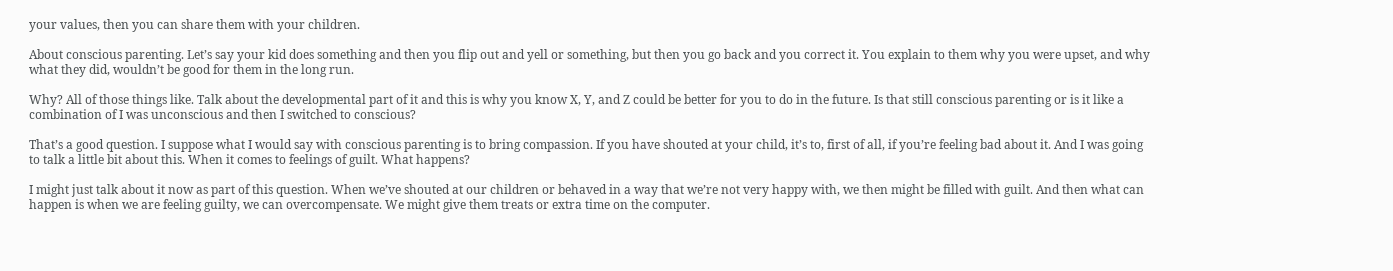your values, then you can share them with your children.

About conscious parenting. Let’s say your kid does something and then you flip out and yell or something, but then you go back and you correct it. You explain to them why you were upset, and why what they did, wouldn’t be good for them in the long run.

Why? All of those things like. Talk about the developmental part of it and this is why you know X, Y, and Z could be better for you to do in the future. Is that still conscious parenting or is it like a combination of I was unconscious and then I switched to conscious?

That’s a good question. I suppose what I would say with conscious parenting is to bring compassion. If you have shouted at your child, it’s to, first of all, if you’re feeling bad about it. And I was going to talk a little bit about this. When it comes to feelings of guilt. What happens?

I might just talk about it now as part of this question. When we’ve shouted at our children or behaved in a way that we’re not very happy with, we then might be filled with guilt. And then what can happen is when we are feeling guilty, we can overcompensate. We might give them treats or extra time on the computer.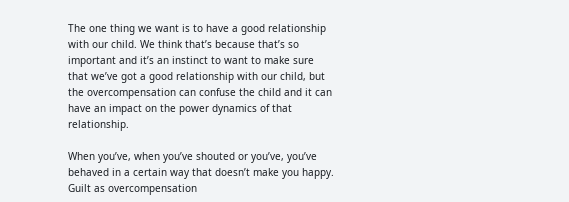The one thing we want is to have a good relationship with our child. We think that’s because that’s so important and it’s an instinct to want to make sure that we’ve got a good relationship with our child, but the overcompensation can confuse the child and it can have an impact on the power dynamics of that relationship.

When you’ve, when you’ve shouted or you’ve, you’ve behaved in a certain way that doesn’t make you happy. Guilt as overcompensation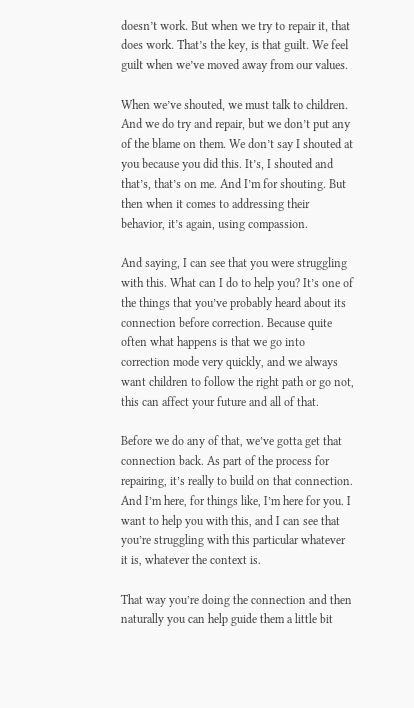doesn’t work. But when we try to repair it, that does work. That’s the key, is that guilt. We feel guilt when we’ve moved away from our values.

When we’ve shouted, we must talk to children. And we do try and repair, but we don’t put any of the blame on them. We don’t say I shouted at you because you did this. It’s, I shouted and that’s, that’s on me. And I’m for shouting. But then when it comes to addressing their behavior, it’s again, using compassion.

And saying, I can see that you were struggling with this. What can I do to help you? It’s one of the things that you’ve probably heard about its connection before correction. Because quite often what happens is that we go into correction mode very quickly, and we always want children to follow the right path or go not, this can affect your future and all of that.

Before we do any of that, we’ve gotta get that connection back. As part of the process for repairing, it’s really to build on that connection. And I’m here, for things like, I’m here for you. I want to help you with this, and I can see that you’re struggling with this particular whatever it is, whatever the context is.

That way you’re doing the connection and then naturally you can help guide them a little bit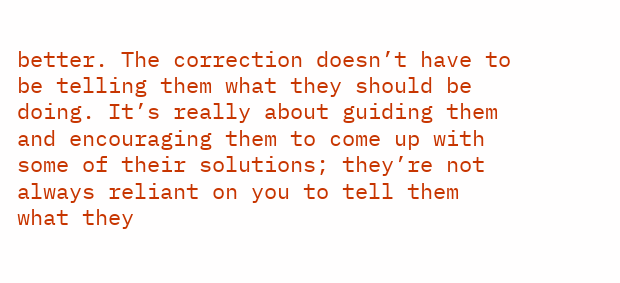better. The correction doesn’t have to be telling them what they should be doing. It’s really about guiding them and encouraging them to come up with some of their solutions; they’re not always reliant on you to tell them what they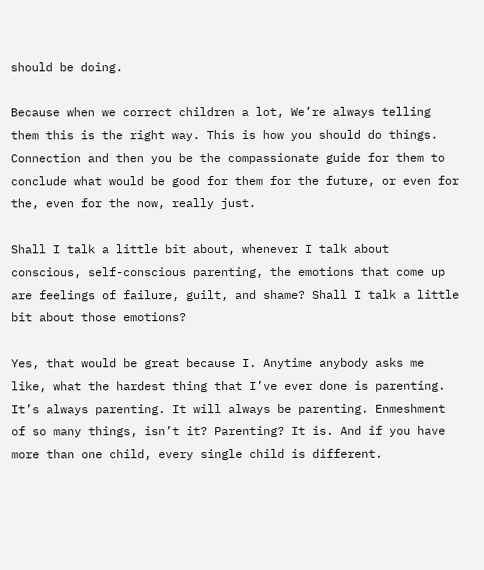should be doing.

Because when we correct children a lot, We’re always telling them this is the right way. This is how you should do things. Connection and then you be the compassionate guide for them to conclude what would be good for them for the future, or even for the, even for the now, really just.

Shall I talk a little bit about, whenever I talk about conscious, self-conscious parenting, the emotions that come up are feelings of failure, guilt, and shame? Shall I talk a little bit about those emotions?

Yes, that would be great because I. Anytime anybody asks me like, what the hardest thing that I’ve ever done is parenting. It’s always parenting. It will always be parenting. Enmeshment of so many things, isn’t it? Parenting? It is. And if you have more than one child, every single child is different.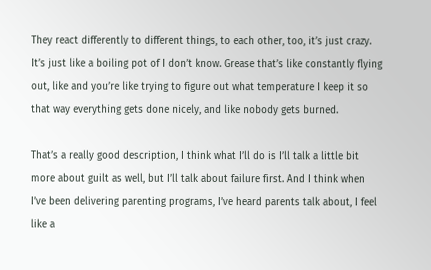They react differently to different things, to each other, too, it’s just crazy. It’s just like a boiling pot of I don’t know. Grease that’s like constantly flying out, like and you’re like trying to figure out what temperature I keep it so that way everything gets done nicely, and like nobody gets burned.

That’s a really good description, I think what I’ll do is I’ll talk a little bit more about guilt as well, but I’ll talk about failure first. And I think when I’ve been delivering parenting programs, I’ve heard parents talk about, I feel like a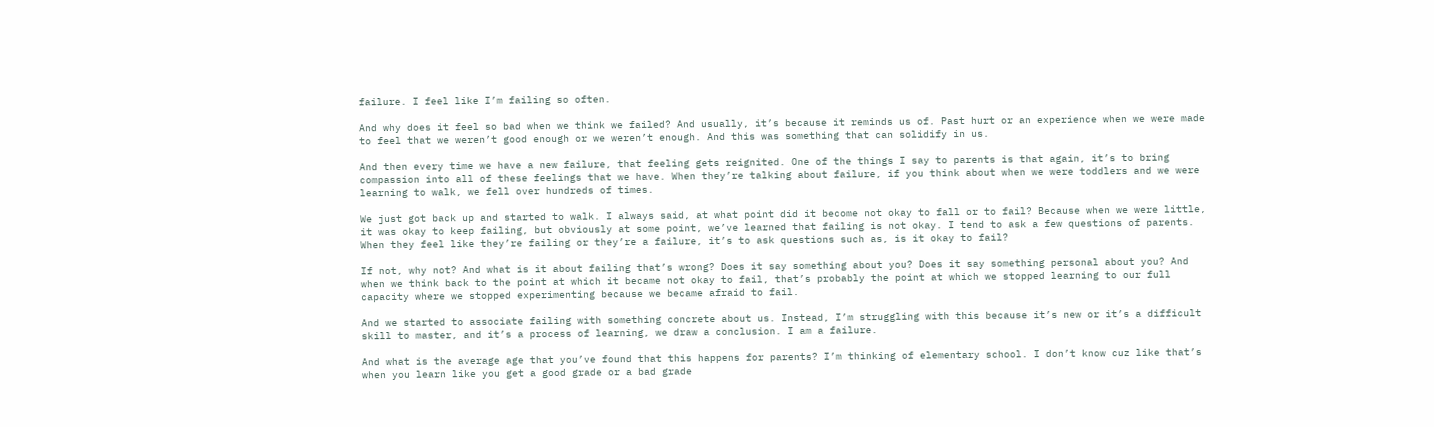failure. I feel like I’m failing so often.

And why does it feel so bad when we think we failed? And usually, it’s because it reminds us of. Past hurt or an experience when we were made to feel that we weren’t good enough or we weren’t enough. And this was something that can solidify in us.

And then every time we have a new failure, that feeling gets reignited. One of the things I say to parents is that again, it’s to bring compassion into all of these feelings that we have. When they’re talking about failure, if you think about when we were toddlers and we were learning to walk, we fell over hundreds of times.

We just got back up and started to walk. I always said, at what point did it become not okay to fall or to fail? Because when we were little, it was okay to keep failing, but obviously at some point, we’ve learned that failing is not okay. I tend to ask a few questions of parents. When they feel like they’re failing or they’re a failure, it’s to ask questions such as, is it okay to fail?

If not, why not? And what is it about failing that’s wrong? Does it say something about you? Does it say something personal about you? And when we think back to the point at which it became not okay to fail, that’s probably the point at which we stopped learning to our full capacity where we stopped experimenting because we became afraid to fail.

And we started to associate failing with something concrete about us. Instead, I’m struggling with this because it’s new or it’s a difficult skill to master, and it’s a process of learning, we draw a conclusion. I am a failure.

And what is the average age that you’ve found that this happens for parents? I’m thinking of elementary school. I don’t know cuz like that’s when you learn like you get a good grade or a bad grade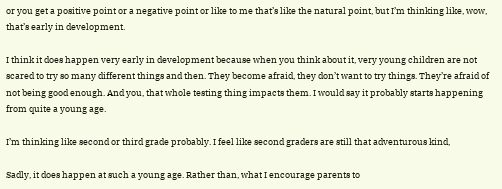or you get a positive point or a negative point or like to me that’s like the natural point, but I’m thinking like, wow, that’s early in development.

I think it does happen very early in development because when you think about it, very young children are not scared to try so many different things and then. They become afraid, they don’t want to try things. They’re afraid of not being good enough. And you, that whole testing thing impacts them. I would say it probably starts happening from quite a young age.

I’m thinking like second or third grade probably. I feel like second graders are still that adventurous kind,

Sadly, it does happen at such a young age. Rather than, what I encourage parents to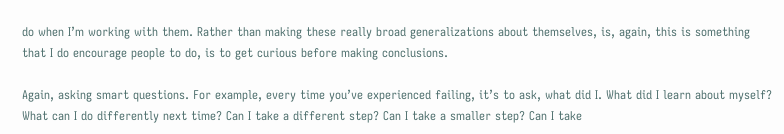do when I’m working with them. Rather than making these really broad generalizations about themselves, is, again, this is something that I do encourage people to do, is to get curious before making conclusions.

Again, asking smart questions. For example, every time you’ve experienced failing, it’s to ask, what did I. What did I learn about myself? What can I do differently next time? Can I take a different step? Can I take a smaller step? Can I take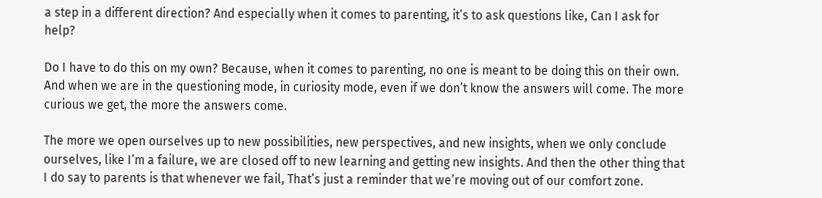a step in a different direction? And especially when it comes to parenting, it’s to ask questions like, Can I ask for help?

Do I have to do this on my own? Because, when it comes to parenting, no one is meant to be doing this on their own. And when we are in the questioning mode, in curiosity mode, even if we don’t know the answers will come. The more curious we get, the more the answers come.

The more we open ourselves up to new possibilities, new perspectives, and new insights, when we only conclude ourselves, like I’m a failure, we are closed off to new learning and getting new insights. And then the other thing that I do say to parents is that whenever we fail, That’s just a reminder that we’re moving out of our comfort zone.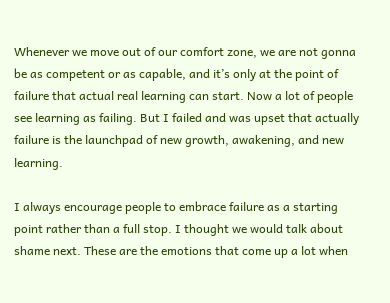Whenever we move out of our comfort zone, we are not gonna be as competent or as capable, and it’s only at the point of failure that actual real learning can start. Now a lot of people see learning as failing. But I failed and was upset that actually failure is the launchpad of new growth, awakening, and new learning.

I always encourage people to embrace failure as a starting point rather than a full stop. I thought we would talk about shame next. These are the emotions that come up a lot when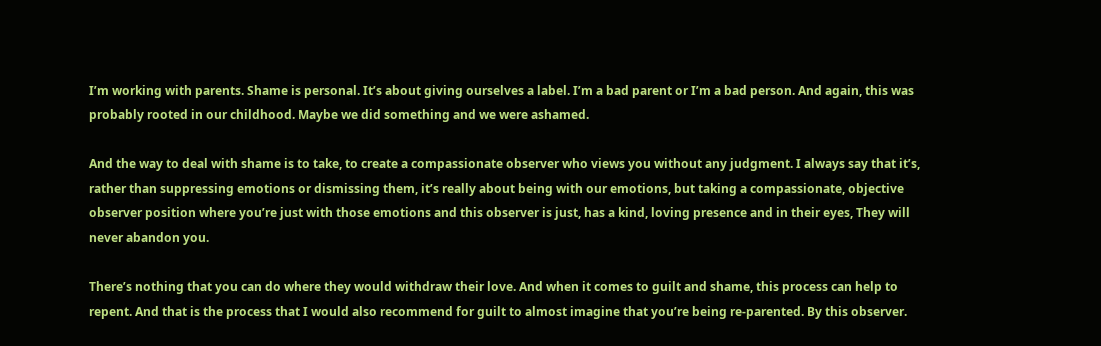I’m working with parents. Shame is personal. It’s about giving ourselves a label. I’m a bad parent or I’m a bad person. And again, this was probably rooted in our childhood. Maybe we did something and we were ashamed.

And the way to deal with shame is to take, to create a compassionate observer who views you without any judgment. I always say that it’s, rather than suppressing emotions or dismissing them, it’s really about being with our emotions, but taking a compassionate, objective observer position where you’re just with those emotions and this observer is just, has a kind, loving presence and in their eyes, They will never abandon you.

There’s nothing that you can do where they would withdraw their love. And when it comes to guilt and shame, this process can help to repent. And that is the process that I would also recommend for guilt to almost imagine that you’re being re-parented. By this observer.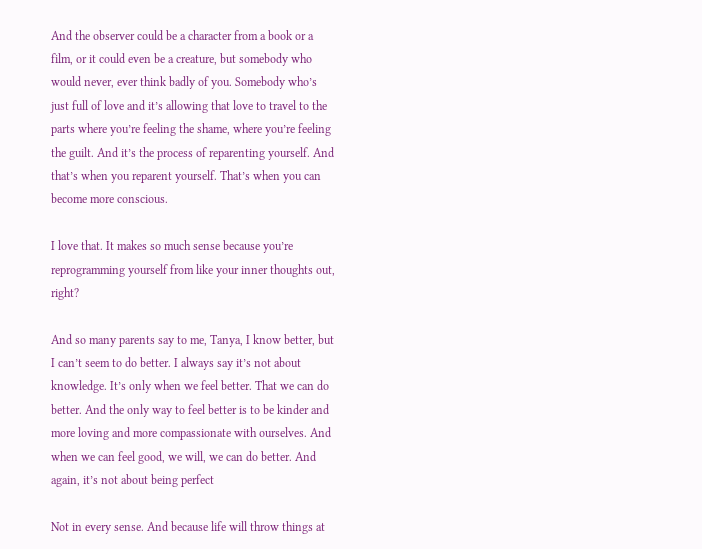And the observer could be a character from a book or a film, or it could even be a creature, but somebody who would never, ever think badly of you. Somebody who’s just full of love and it’s allowing that love to travel to the parts where you’re feeling the shame, where you’re feeling the guilt. And it’s the process of reparenting yourself. And that’s when you reparent yourself. That’s when you can become more conscious.

I love that. It makes so much sense because you’re reprogramming yourself from like your inner thoughts out, right?

And so many parents say to me, Tanya, I know better, but I can’t seem to do better. I always say it’s not about knowledge. It’s only when we feel better. That we can do better. And the only way to feel better is to be kinder and more loving and more compassionate with ourselves. And when we can feel good, we will, we can do better. And again, it’s not about being perfect

Not in every sense. And because life will throw things at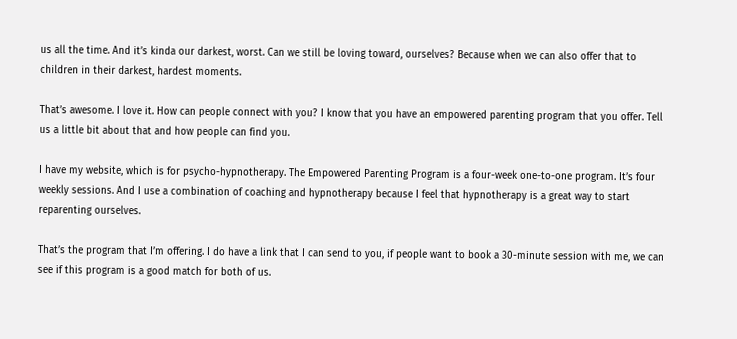us all the time. And it’s kinda our darkest, worst. Can we still be loving toward, ourselves? Because when we can also offer that to children in their darkest, hardest moments.

That’s awesome. I love it. How can people connect with you? I know that you have an empowered parenting program that you offer. Tell us a little bit about that and how people can find you.

I have my website, which is for psycho-hypnotherapy. The Empowered Parenting Program is a four-week one-to-one program. It’s four weekly sessions. And I use a combination of coaching and hypnotherapy because I feel that hypnotherapy is a great way to start reparenting ourselves.

That’s the program that I’m offering. I do have a link that I can send to you, if people want to book a 30-minute session with me, we can see if this program is a good match for both of us.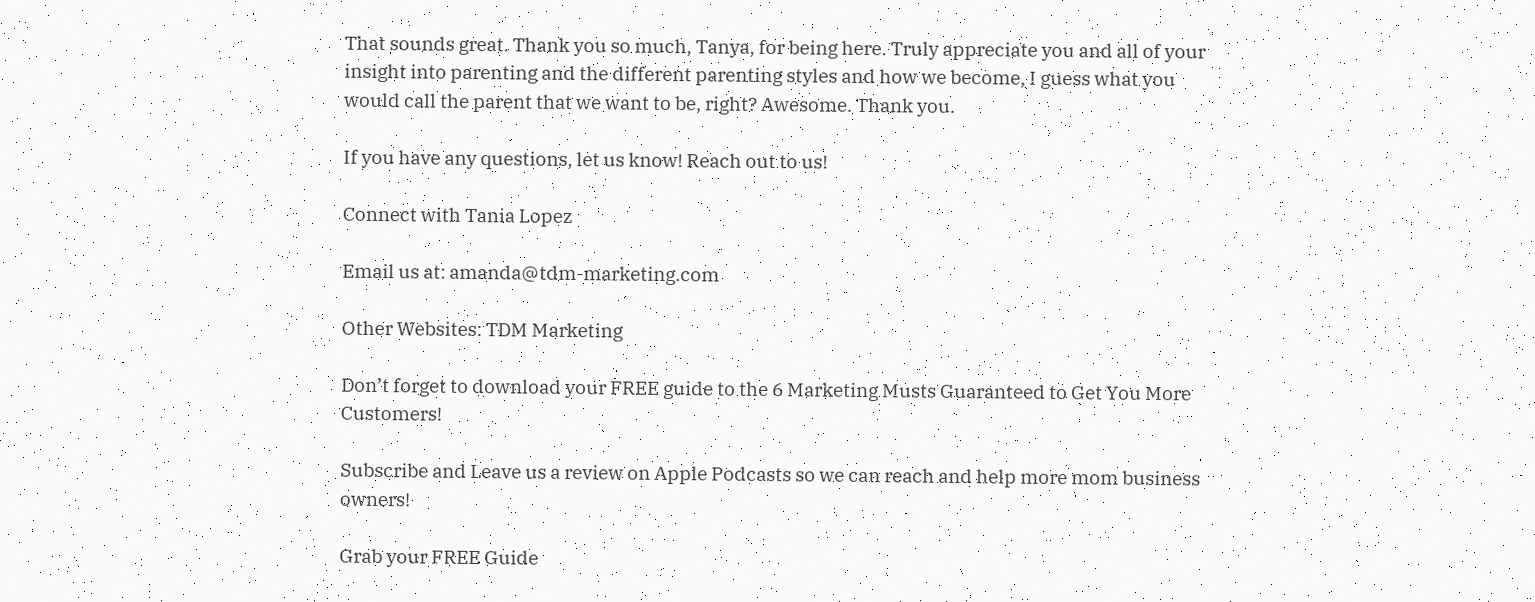That sounds great. Thank you so much, Tanya, for being here. Truly appreciate you and all of your insight into parenting and the different parenting styles and how we become, I guess what you would call the parent that we want to be, right? Awesome. Thank you.

If you have any questions, let us know! Reach out to us!

Connect with Tania Lopez

Email us at: amanda@tdm-marketing.com

Other Websites: TDM Marketing

Don’t forget to download your FREE guide to the 6 Marketing Musts Guaranteed to Get You More Customers!

Subscribe and Leave us a review on Apple Podcasts so we can reach and help more mom business owners!

Grab your FREE Guide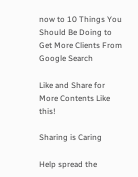now to 10 Things You Should Be Doing to Get More Clients From Google Search

Like and Share for More Contents Like this!

Sharing is Caring

Help spread the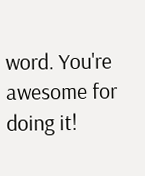word. You're awesome for doing it!